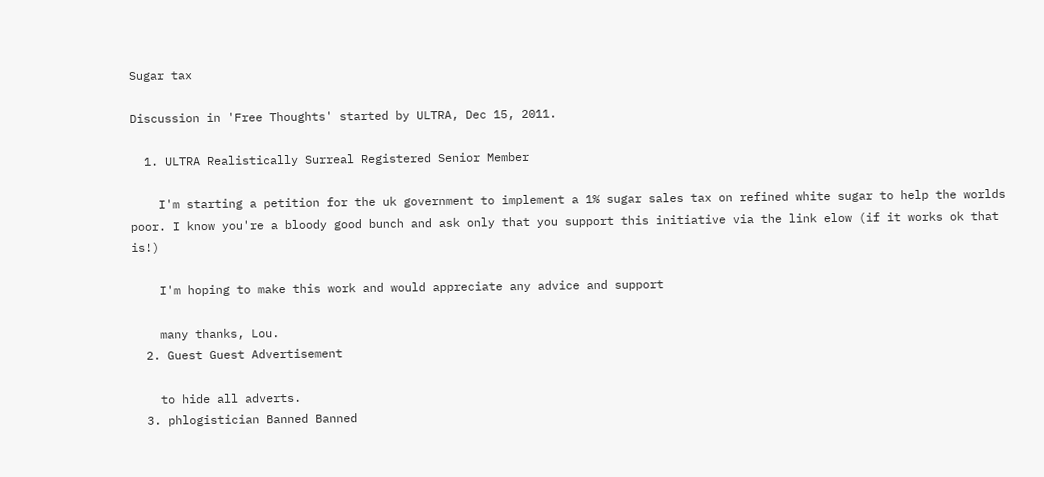Sugar tax

Discussion in 'Free Thoughts' started by ULTRA, Dec 15, 2011.

  1. ULTRA Realistically Surreal Registered Senior Member

    I'm starting a petition for the uk government to implement a 1% sugar sales tax on refined white sugar to help the worlds poor. I know you're a bloody good bunch and ask only that you support this initiative via the link elow (if it works ok that is!)

    I'm hoping to make this work and would appreciate any advice and support

    many thanks, Lou.
  2. Guest Guest Advertisement

    to hide all adverts.
  3. phlogistician Banned Banned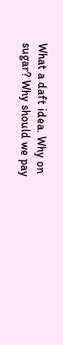What a daft idea. Why on sugar? Why should we pay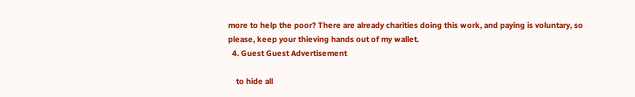more to help the poor? There are already charities doing this work, and paying is voluntary, so please, keep your thieving hands out of my wallet.
  4. Guest Guest Advertisement

    to hide all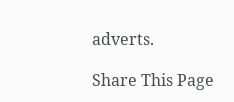adverts.

Share This Page